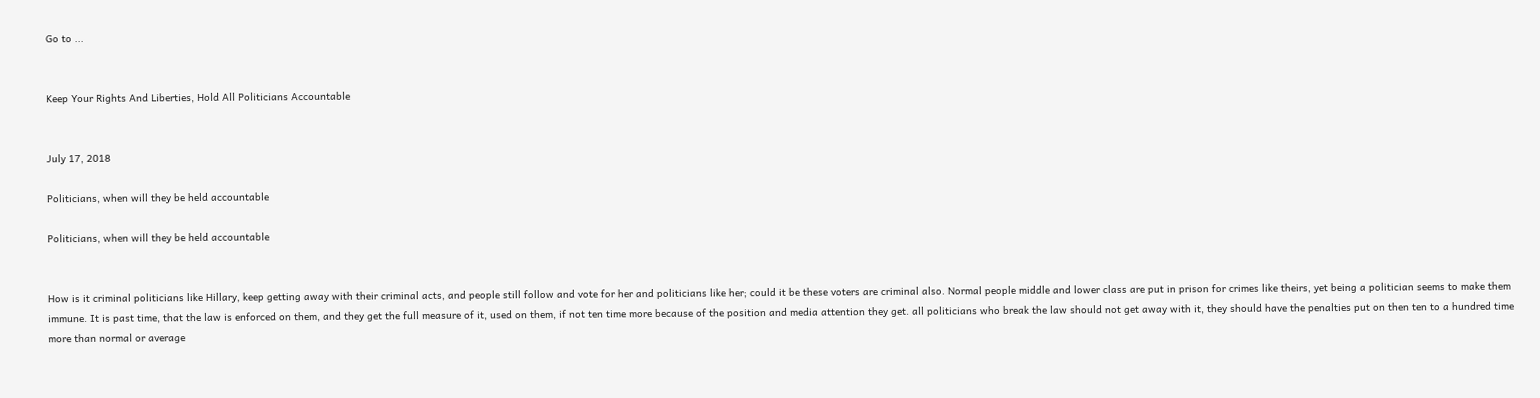Go to ...


Keep Your Rights And Liberties, Hold All Politicians Accountable


July 17, 2018

Politicians, when will they be held accountable

Politicians, when will they be held accountable


How is it criminal politicians like Hillary, keep getting away with their criminal acts, and people still follow and vote for her and politicians like her; could it be these voters are criminal also. Normal people middle and lower class are put in prison for crimes like theirs, yet being a politician seems to make them immune. It is past time, that the law is enforced on them, and they get the full measure of it, used on them, if not ten time more because of the position and media attention they get. all politicians who break the law should not get away with it, they should have the penalties put on then ten to a hundred time more than normal or average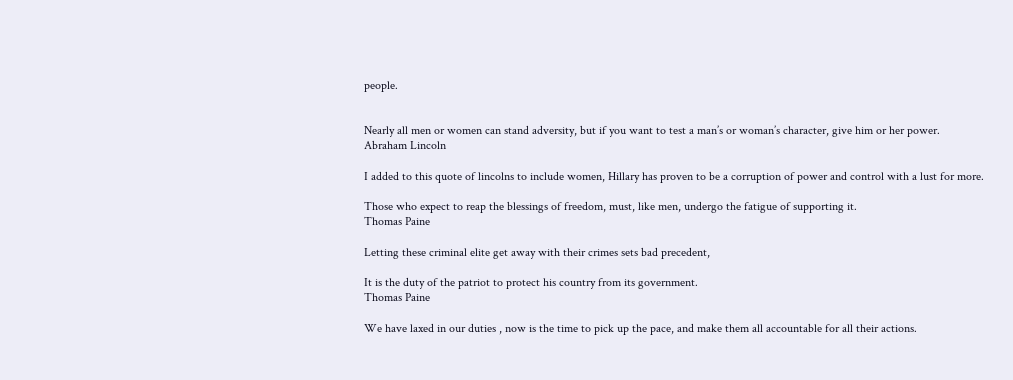people.


Nearly all men or women can stand adversity, but if you want to test a man’s or woman’s character, give him or her power.
Abraham Lincoln

I added to this quote of lincolns to include women, Hillary has proven to be a corruption of power and control with a lust for more.

Those who expect to reap the blessings of freedom, must, like men, undergo the fatigue of supporting it.
Thomas Paine

Letting these criminal elite get away with their crimes sets bad precedent,

It is the duty of the patriot to protect his country from its government.
Thomas Paine

We have laxed in our duties , now is the time to pick up the pace, and make them all accountable for all their actions.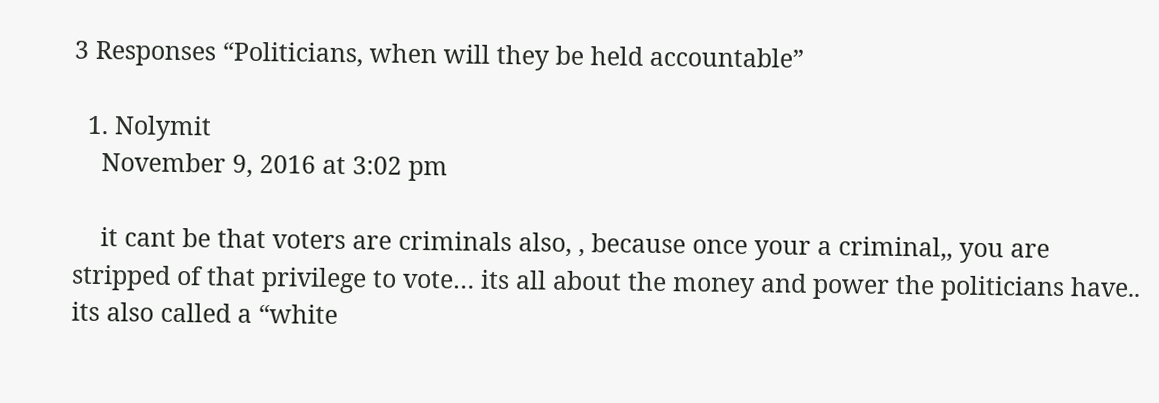3 Responses “Politicians, when will they be held accountable”

  1. Nolymit
    November 9, 2016 at 3:02 pm

    it cant be that voters are criminals also, , because once your a criminal,, you are stripped of that privilege to vote… its all about the money and power the politicians have.. its also called a “white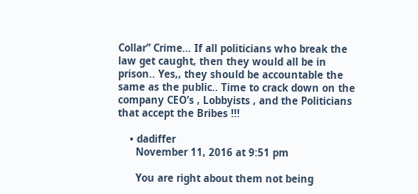Collar” Crime… If all politicians who break the law get caught, then they would all be in prison.. Yes,, they should be accountable the same as the public.. Time to crack down on the company CEO’s , Lobbyists , and the Politicians that accept the Bribes !!!

    • dadiffer
      November 11, 2016 at 9:51 pm

      You are right about them not being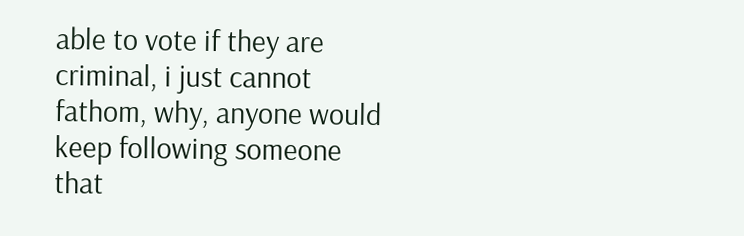able to vote if they are criminal, i just cannot fathom, why, anyone would keep following someone that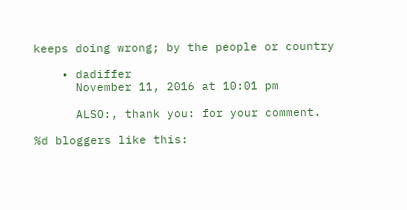keeps doing wrong; by the people or country

    • dadiffer
      November 11, 2016 at 10:01 pm

      ALSO:, thank you: for your comment.

%d bloggers like this: